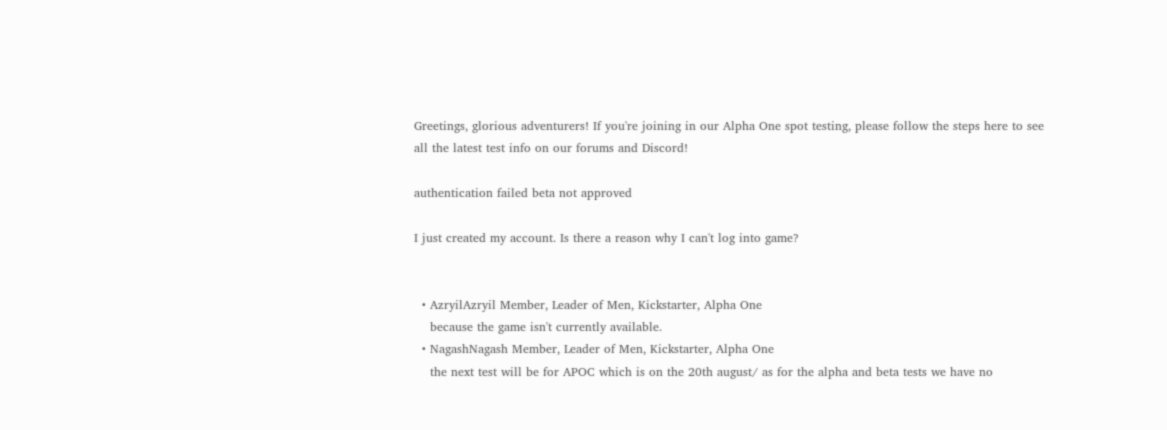Greetings, glorious adventurers! If you're joining in our Alpha One spot testing, please follow the steps here to see all the latest test info on our forums and Discord!

authentication failed beta not approved

I just created my account. Is there a reason why I can't log into game?


  • AzryilAzryil Member, Leader of Men, Kickstarter, Alpha One
    because the game isn't currently available.
  • NagashNagash Member, Leader of Men, Kickstarter, Alpha One
    the next test will be for APOC which is on the 20th august/ as for the alpha and beta tests we have no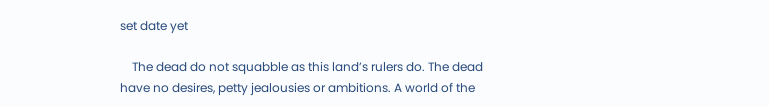set date yet

    The dead do not squabble as this land’s rulers do. The dead have no desires, petty jealousies or ambitions. A world of the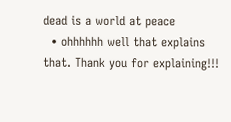dead is a world at peace
  • ohhhhhh well that explains that. Thank you for explaining!!!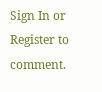Sign In or Register to comment.